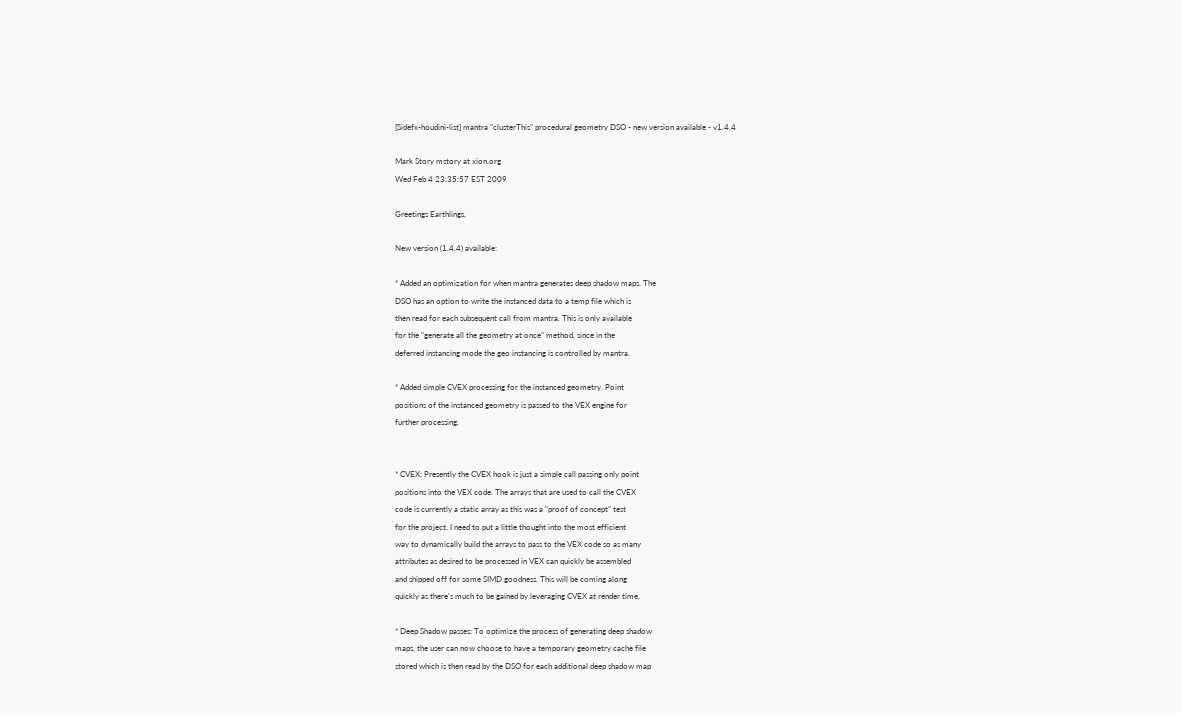[Sidefx-houdini-list] mantra "clusterThis" procedural geometry DSO - new version available - v1.4.4

Mark Story mstory at xion.org
Wed Feb 4 23:35:57 EST 2009

Greetings Earthlings,

New version (1.4.4) available:

* Added an optimization for when mantra generates deep shadow maps. The
DSO has an option to write the instanced data to a temp file which is
then read for each subsequent call from mantra. This is only available
for the "generate all the geometry at once" method, since in the
deferred instancing mode the geo instancing is controlled by mantra.

* Added simple CVEX processing for the instanced geometry. Point
positions of the instanced geometry is passed to the VEX engine for
further processing.


* CVEX: Presently the CVEX hook is just a simple call passing only point
positions into the VEX code. The arrays that are used to call the CVEX
code is currently a static array as this was a "proof of concept" test
for the project. I need to put a little thought into the most efficient
way to dynamically build the arrays to pass to the VEX code so as many
attributes as desired to be processed in VEX can quickly be assembled
and shipped off for some SIMD goodness. This will be coming along
quickly as there's much to be gained by leveraging CVEX at render time.

* Deep Shadow passes: To optimize the process of generating deep shadow
maps, the user can now choose to have a temporary geometry cache file
stored which is then read by the DSO for each additional deep shadow map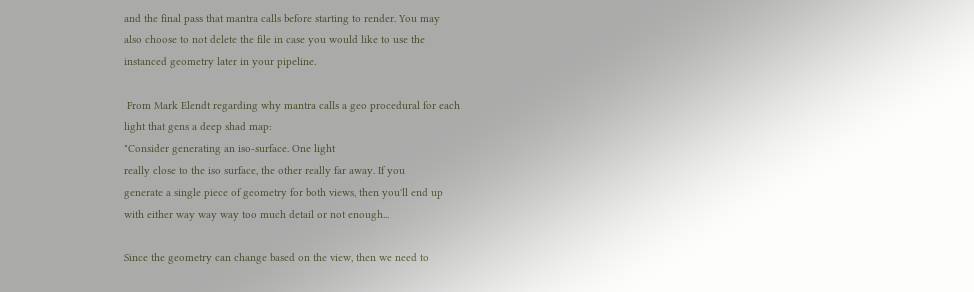and the final pass that mantra calls before starting to render. You may
also choose to not delete the file in case you would like to use the
instanced geometry later in your pipeline.

 From Mark Elendt regarding why mantra calls a geo procedural for each
light that gens a deep shad map:
"Consider generating an iso-surface. One light
really close to the iso surface, the other really far away. If you
generate a single piece of geometry for both views, then you'll end up
with either way way way too much detail or not enough...

Since the geometry can change based on the view, then we need to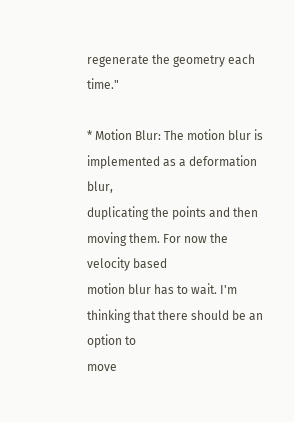regenerate the geometry each time."

* Motion Blur: The motion blur is implemented as a deformation blur,
duplicating the points and then moving them. For now the velocity based
motion blur has to wait. I'm thinking that there should be an option to
move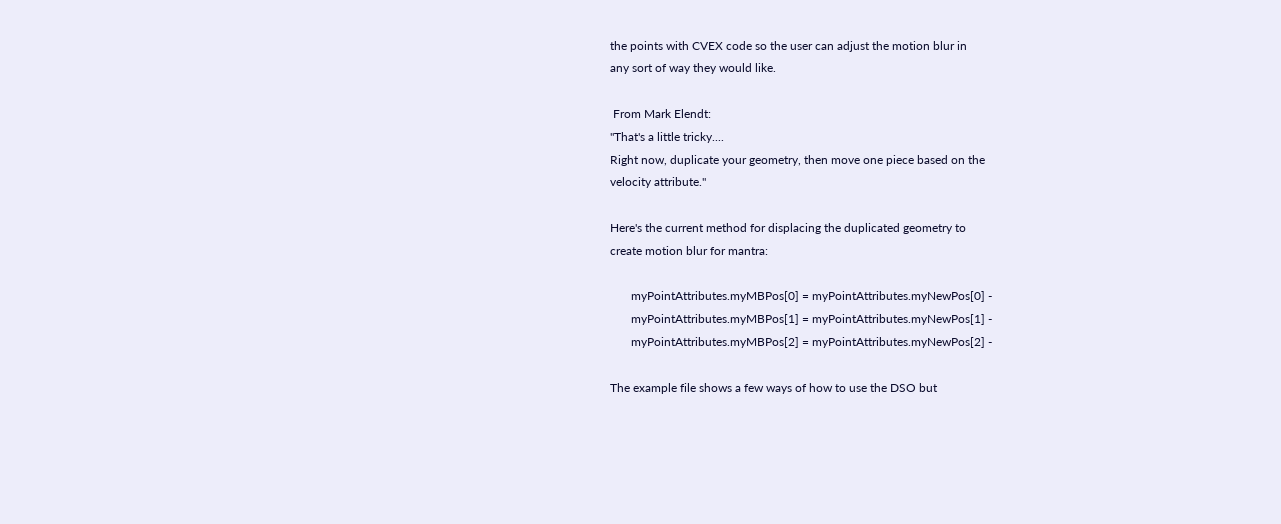the points with CVEX code so the user can adjust the motion blur in
any sort of way they would like.

 From Mark Elendt:
"That's a little tricky....
Right now, duplicate your geometry, then move one piece based on the
velocity attribute."

Here's the current method for displacing the duplicated geometry to
create motion blur for mantra:

       myPointAttributes.myMBPos[0] = myPointAttributes.myNewPos[0] -
       myPointAttributes.myMBPos[1] = myPointAttributes.myNewPos[1] -
       myPointAttributes.myMBPos[2] = myPointAttributes.myNewPos[2] -

The example file shows a few ways of how to use the DSO but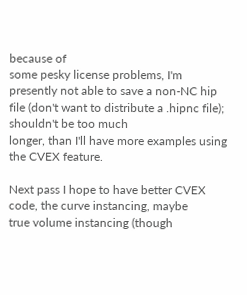because of
some pesky license problems, I'm presently not able to save a non-NC hip
file (don't want to distribute a .hipnc file); shouldn't be too much
longer, than I'll have more examples using the CVEX feature.

Next pass I hope to have better CVEX code, the curve instancing, maybe
true volume instancing (though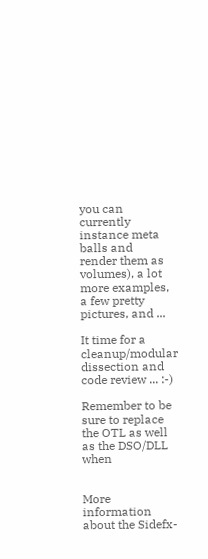you can currently instance meta balls and
render them as volumes), a lot more examples, a few pretty pictures, and ...

It time for a cleanup/modular dissection and code review ... :-)

Remember to be sure to replace the OTL as well as the DSO/DLL when


More information about the Sidefx-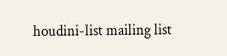houdini-list mailing list